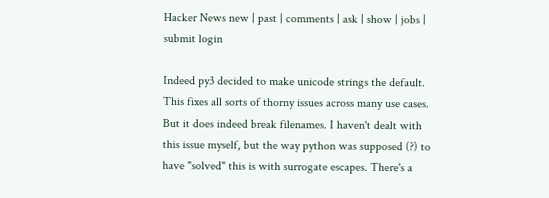Hacker News new | past | comments | ask | show | jobs | submit login

Indeed py3 decided to make unicode strings the default. This fixes all sorts of thorny issues across many use cases. But it does indeed break filenames. I haven't dealt with this issue myself, but the way python was supposed (?) to have "solved" this is with surrogate escapes. There's a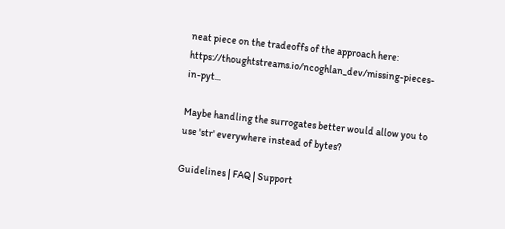neat piece on the tradeoffs of the approach here: https://thoughtstreams.io/ncoghlan_dev/missing-pieces-in-pyt...

Maybe handling the surrogates better would allow you to use 'str' everywhere instead of bytes?

Guidelines | FAQ | Support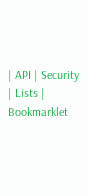| API | Security | Lists | Bookmarklet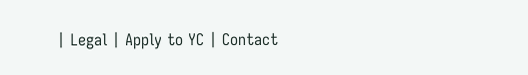| Legal | Apply to YC | Contact